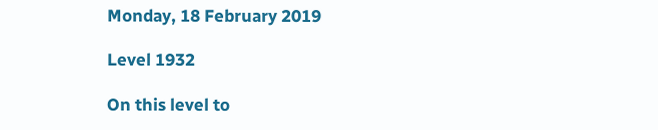Monday, 18 February 2019

Level 1932

On this level to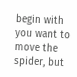begin with you want to move the spider, but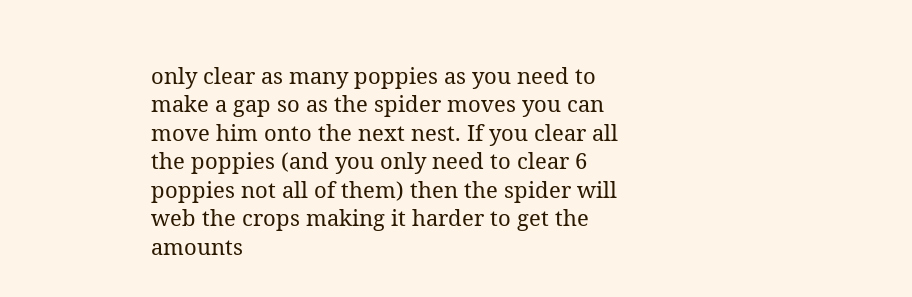only clear as many poppies as you need to make a gap so as the spider moves you can move him onto the next nest. If you clear all the poppies (and you only need to clear 6 poppies not all of them) then the spider will web the crops making it harder to get the amounts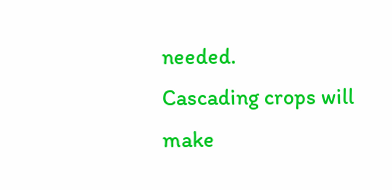needed.
Cascading crops will make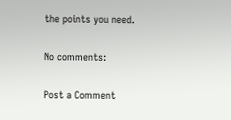the points you need.

No comments:

Post a Comment